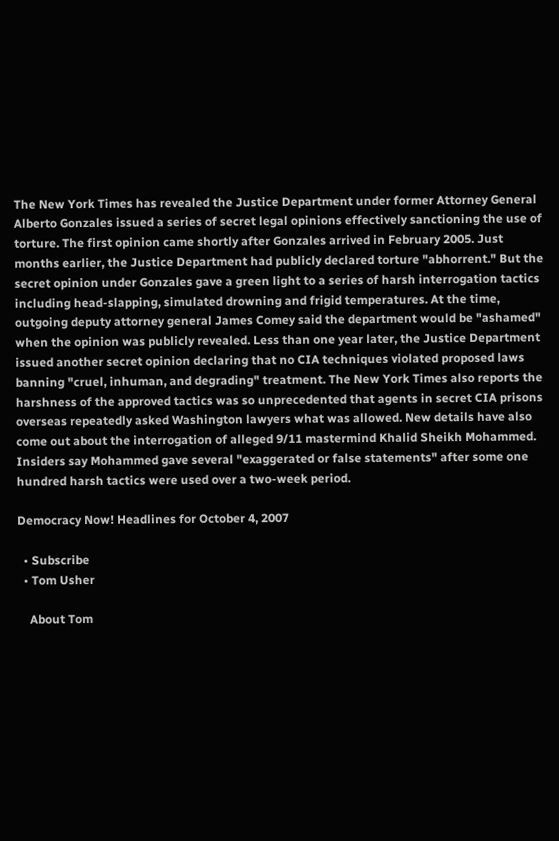The New York Times has revealed the Justice Department under former Attorney General Alberto Gonzales issued a series of secret legal opinions effectively sanctioning the use of torture. The first opinion came shortly after Gonzales arrived in February 2005. Just months earlier, the Justice Department had publicly declared torture "abhorrent." But the secret opinion under Gonzales gave a green light to a series of harsh interrogation tactics including head-slapping, simulated drowning and frigid temperatures. At the time, outgoing deputy attorney general James Comey said the department would be "ashamed" when the opinion was publicly revealed. Less than one year later, the Justice Department issued another secret opinion declaring that no CIA techniques violated proposed laws banning "cruel, inhuman, and degrading" treatment. The New York Times also reports the harshness of the approved tactics was so unprecedented that agents in secret CIA prisons overseas repeatedly asked Washington lawyers what was allowed. New details have also come out about the interrogation of alleged 9/11 mastermind Khalid Sheikh Mohammed. Insiders say Mohammed gave several "exaggerated or false statements" after some one hundred harsh tactics were used over a two-week period.

Democracy Now! Headlines for October 4, 2007

  • Subscribe
  • Tom Usher

    About Tom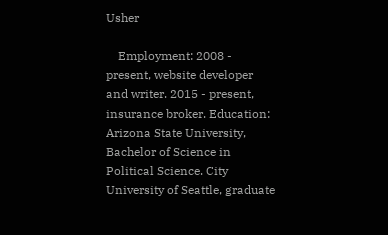Usher

    Employment: 2008 - present, website developer and writer. 2015 - present, insurance broker. Education: Arizona State University, Bachelor of Science in Political Science. City University of Seattle, graduate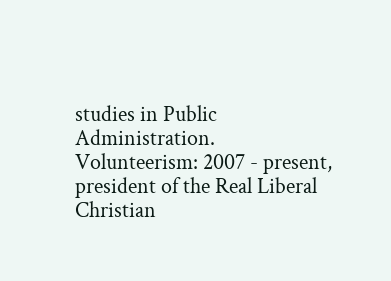studies in Public Administration. Volunteerism: 2007 - present, president of the Real Liberal Christian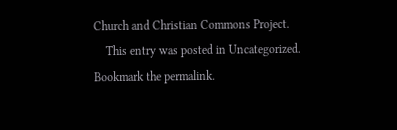Church and Christian Commons Project.
    This entry was posted in Uncategorized. Bookmark the permalink.